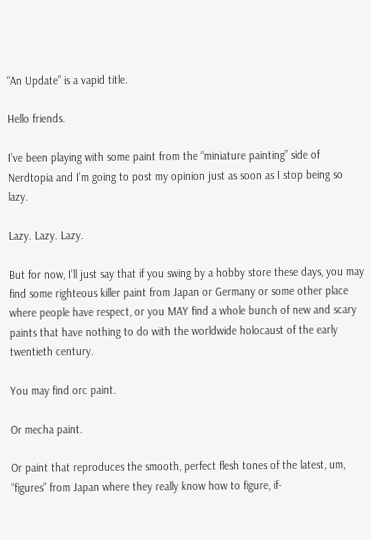“An Update” is a vapid title.

Hello friends.

I’ve been playing with some paint from the “miniature painting” side of Nerdtopia and I’m going to post my opinion just as soon as I stop being so lazy.

Lazy. Lazy. Lazy.

But for now, I’ll just say that if you swing by a hobby store these days, you may find some righteous killer paint from Japan or Germany or some other place where people have respect, or you MAY find a whole bunch of new and scary paints that have nothing to do with the worldwide holocaust of the early twentieth century.

You may find orc paint.

Or mecha paint.

Or paint that reproduces the smooth, perfect flesh tones of the latest, um, “figures” from Japan where they really know how to figure, if-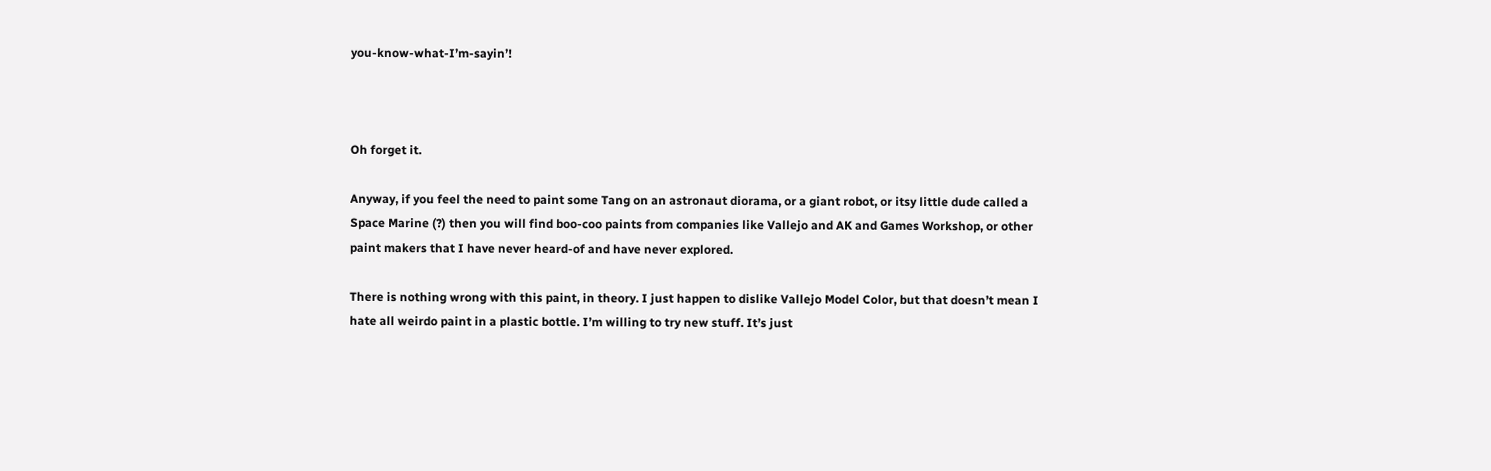you-know-what-I’m-sayin’!



Oh forget it.

Anyway, if you feel the need to paint some Tang on an astronaut diorama, or a giant robot, or itsy little dude called a Space Marine (?) then you will find boo-coo paints from companies like Vallejo and AK and Games Workshop, or other paint makers that I have never heard-of and have never explored.

There is nothing wrong with this paint, in theory. I just happen to dislike Vallejo Model Color, but that doesn’t mean I hate all weirdo paint in a plastic bottle. I’m willing to try new stuff. It’s just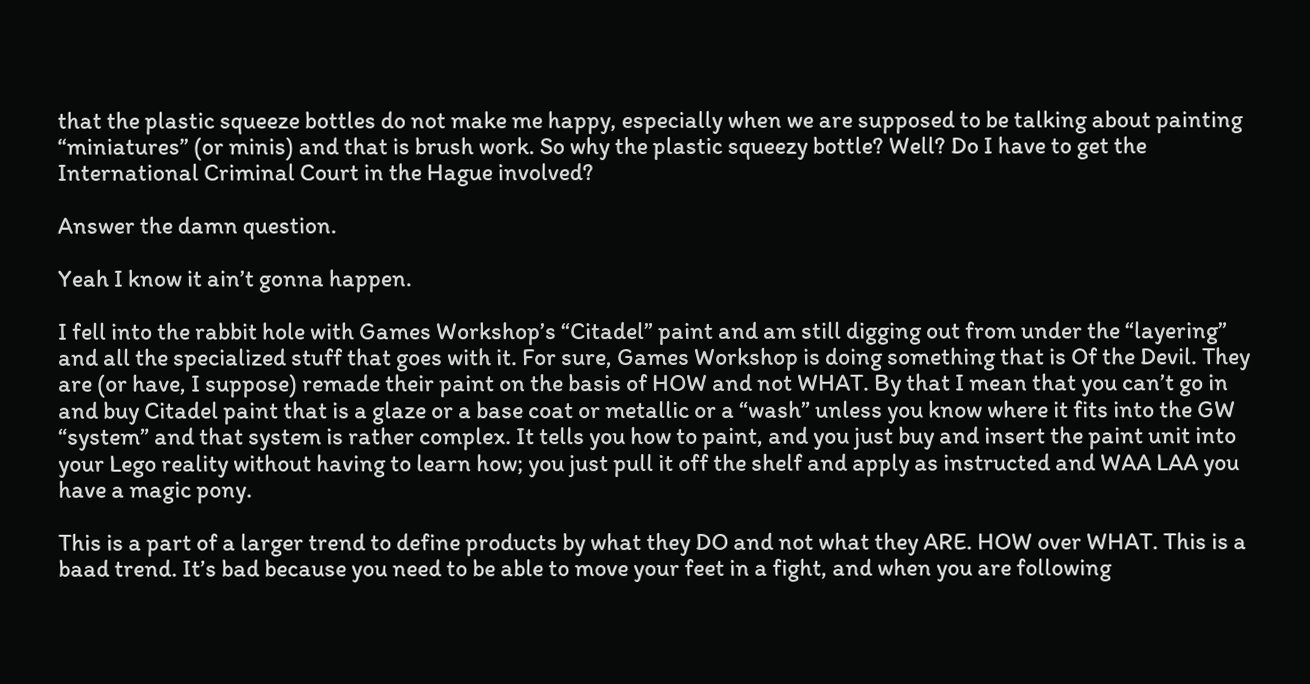that the plastic squeeze bottles do not make me happy, especially when we are supposed to be talking about painting “miniatures” (or minis) and that is brush work. So why the plastic squeezy bottle? Well? Do I have to get the International Criminal Court in the Hague involved?

Answer the damn question.

Yeah I know it ain’t gonna happen.

I fell into the rabbit hole with Games Workshop’s “Citadel” paint and am still digging out from under the “layering” and all the specialized stuff that goes with it. For sure, Games Workshop is doing something that is Of the Devil. They are (or have, I suppose) remade their paint on the basis of HOW and not WHAT. By that I mean that you can’t go in and buy Citadel paint that is a glaze or a base coat or metallic or a “wash” unless you know where it fits into the GW “system” and that system is rather complex. It tells you how to paint, and you just buy and insert the paint unit into your Lego reality without having to learn how; you just pull it off the shelf and apply as instructed and WAA LAA you have a magic pony.

This is a part of a larger trend to define products by what they DO and not what they ARE. HOW over WHAT. This is a baad trend. It’s bad because you need to be able to move your feet in a fight, and when you are following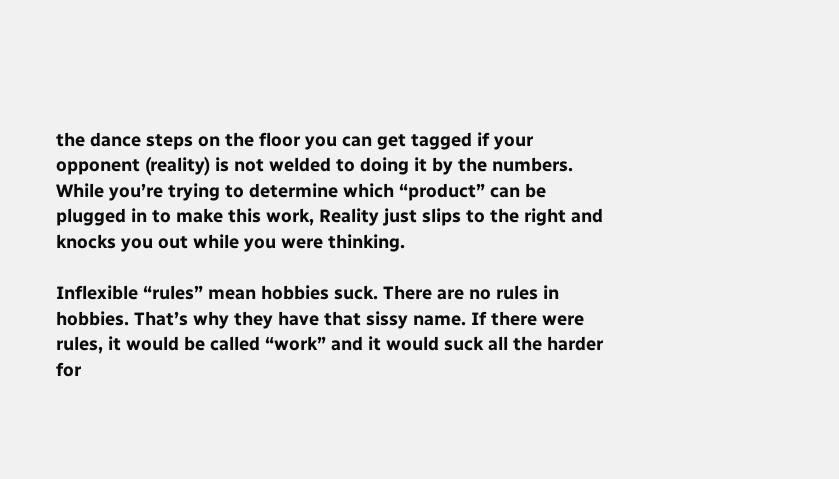the dance steps on the floor you can get tagged if your opponent (reality) is not welded to doing it by the numbers. While you’re trying to determine which “product” can be plugged in to make this work, Reality just slips to the right and knocks you out while you were thinking.

Inflexible “rules” mean hobbies suck. There are no rules in hobbies. That’s why they have that sissy name. If there were rules, it would be called “work” and it would suck all the harder for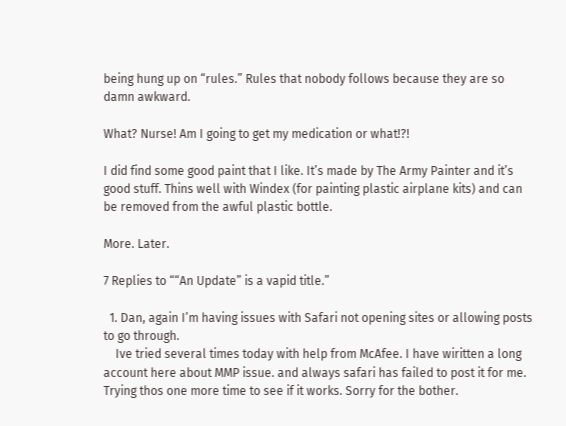being hung up on “rules.” Rules that nobody follows because they are so damn awkward.

What? Nurse! Am I going to get my medication or what!?!

I did find some good paint that I like. It’s made by The Army Painter and it’s good stuff. Thins well with Windex (for painting plastic airplane kits) and can be removed from the awful plastic bottle.

More. Later.

7 Replies to ““An Update” is a vapid title.”

  1. Dan, again I’m having issues with Safari not opening sites or allowing posts to go through.
    Ive tried several times today with help from McAfee. I have wiritten a long account here about MMP issue. and always safari has failed to post it for me. Trying thos one more time to see if it works. Sorry for the bother.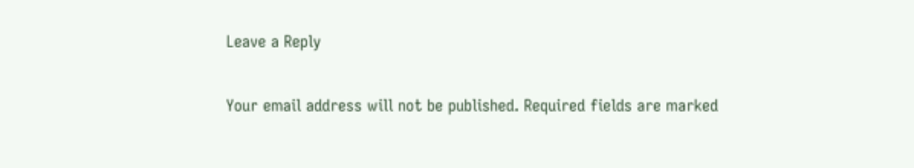Leave a Reply

Your email address will not be published. Required fields are marked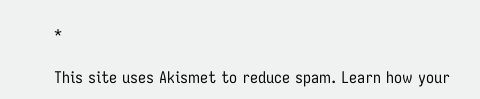*

This site uses Akismet to reduce spam. Learn how your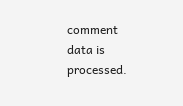comment data is processed.